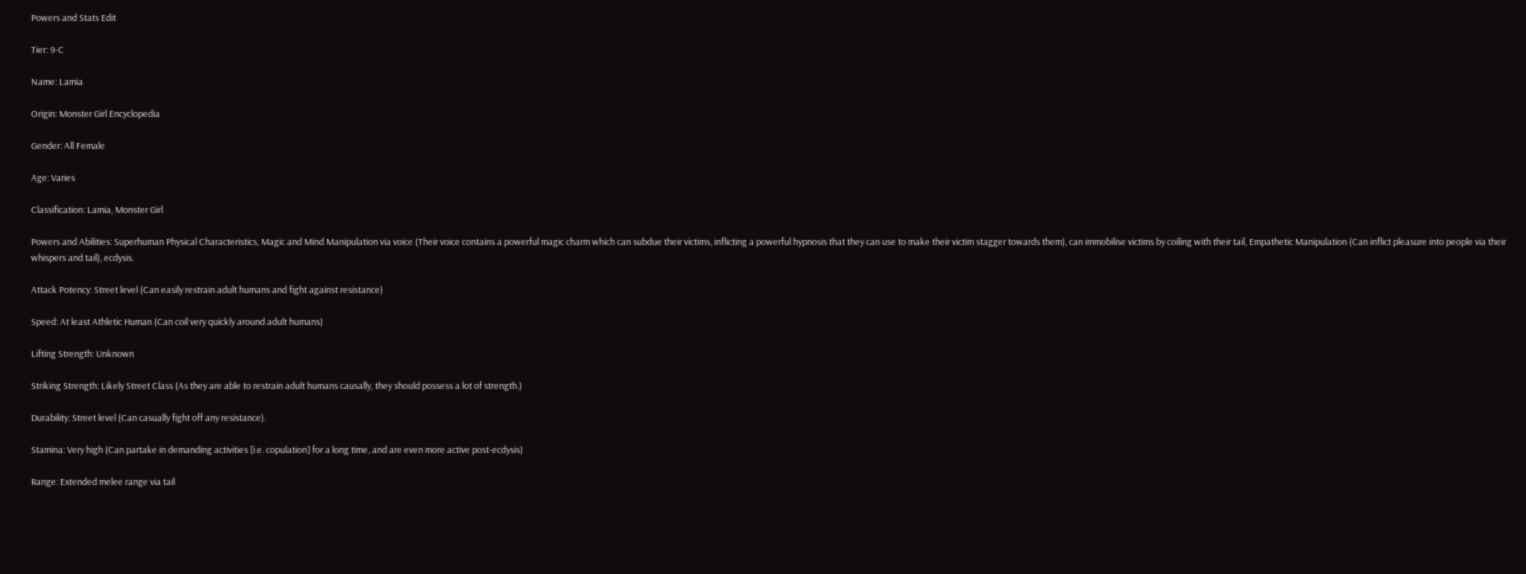Powers and Stats Edit

Tier: 9-C

Name: Lamia

Origin: Monster Girl Encyclopedia

Gender: All Female

Age: Varies

Classification: Lamia, Monster Girl

Powers and Abilities: Superhuman Physical Characteristics, Magic and Mind Manipulation via voice (Their voice contains a powerful magic charm which can subdue their victims, inflicting a powerful hypnosis that they can use to make their victim stagger towards them), can immobilise victims by coiling with their tail, Empathetic Manipulation (Can inflict pleasure into people via their whispers and tail), ecdysis.

Attack Potency: Street level (Can easily restrain adult humans and fight against resistance)

Speed: At least Athletic Human (Can coil very quickly around adult humans)

Lifting Strength: Unknown

Striking Strength: Likely Street Class (As they are able to restrain adult humans causally, they should possess a lot of strength.)

Durability: Street level (Can casually fight off any resistance).

Stamina: Very high (Can partake in demanding activities [i.e. copulation] for a long time, and are even more active post-ecdysis)

Range: Extended melee range via tail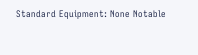Standard Equipment: None Notable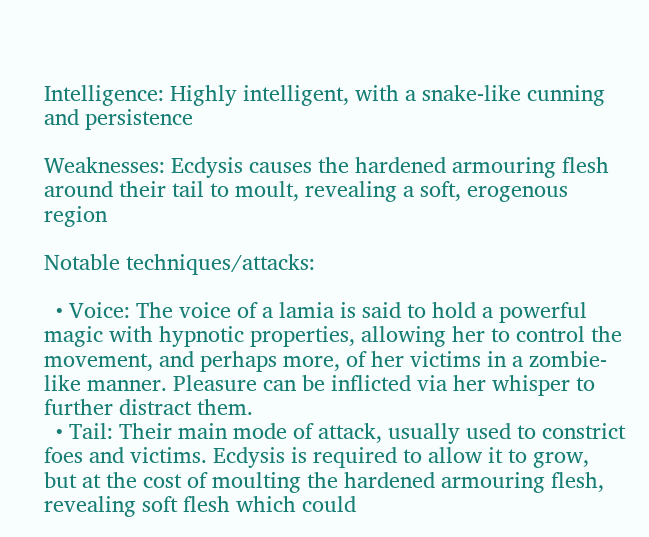Intelligence: Highly intelligent, with a snake-like cunning and persistence

Weaknesses: Ecdysis causes the hardened armouring flesh around their tail to moult, revealing a soft, erogenous region

Notable techniques/attacks:

  • Voice: The voice of a lamia is said to hold a powerful magic with hypnotic properties, allowing her to control the movement, and perhaps more, of her victims in a zombie-like manner. Pleasure can be inflicted via her whisper to further distract them.
  • Tail: Their main mode of attack, usually used to constrict foes and victims. Ecdysis is required to allow it to grow, but at the cost of moulting the hardened armouring flesh, revealing soft flesh which could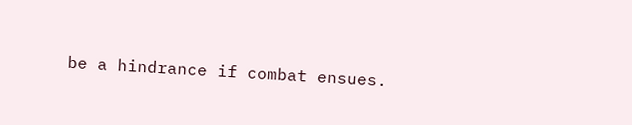be a hindrance if combat ensues.